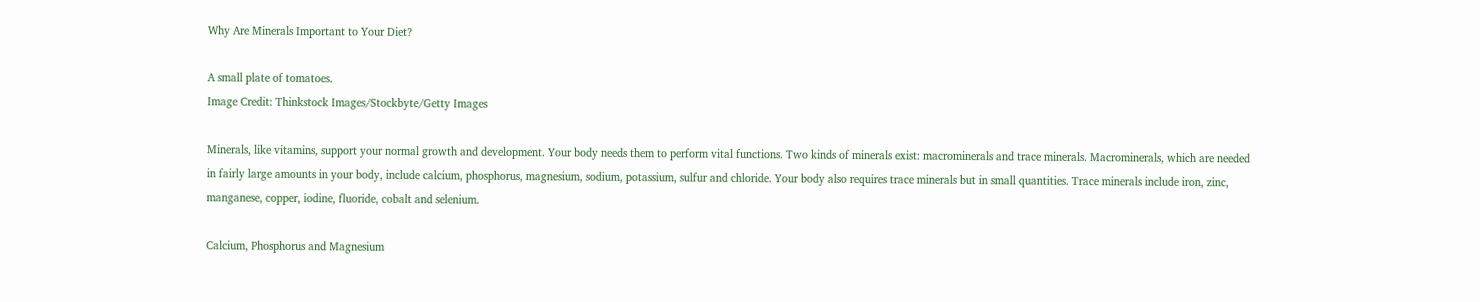Why Are Minerals Important to Your Diet?

A small plate of tomatoes.
Image Credit: Thinkstock Images/Stockbyte/Getty Images

Minerals, like vitamins, support your normal growth and development. Your body needs them to perform vital functions. Two kinds of minerals exist: macrominerals and trace minerals. Macrominerals, which are needed in fairly large amounts in your body, include calcium, phosphorus, magnesium, sodium, potassium, sulfur and chloride. Your body also requires trace minerals but in small quantities. Trace minerals include iron, zinc, manganese, copper, iodine, fluoride, cobalt and selenium.

Calcium, Phosphorus and Magnesium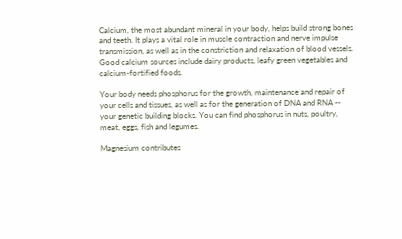Calcium, the most abundant mineral in your body, helps build strong bones and teeth. It plays a vital role in muscle contraction and nerve impulse transmission, as well as in the constriction and relaxation of blood vessels. Good calcium sources include dairy products, leafy green vegetables and calcium-fortified foods.

Your body needs phosphorus for the growth, maintenance and repair of your cells and tissues, as well as for the generation of DNA and RNA -- your genetic building blocks. You can find phosphorus in nuts, poultry, meat, eggs, fish and legumes.

Magnesium contributes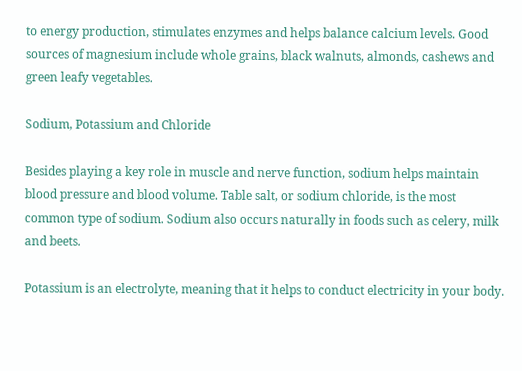to energy production, stimulates enzymes and helps balance calcium levels. Good sources of magnesium include whole grains, black walnuts, almonds, cashews and green leafy vegetables.

Sodium, Potassium and Chloride

Besides playing a key role in muscle and nerve function, sodium helps maintain blood pressure and blood volume. Table salt, or sodium chloride, is the most common type of sodium. Sodium also occurs naturally in foods such as celery, milk and beets.

Potassium is an electrolyte, meaning that it helps to conduct electricity in your body.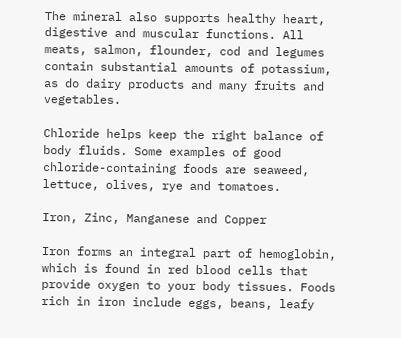The mineral also supports healthy heart, digestive and muscular functions. All meats, salmon, flounder, cod and legumes contain substantial amounts of potassium, as do dairy products and many fruits and vegetables.

Chloride helps keep the right balance of body fluids. Some examples of good chloride-containing foods are seaweed, lettuce, olives, rye and tomatoes.

Iron, Zinc, Manganese and Copper

Iron forms an integral part of hemoglobin, which is found in red blood cells that provide oxygen to your body tissues. Foods rich in iron include eggs, beans, leafy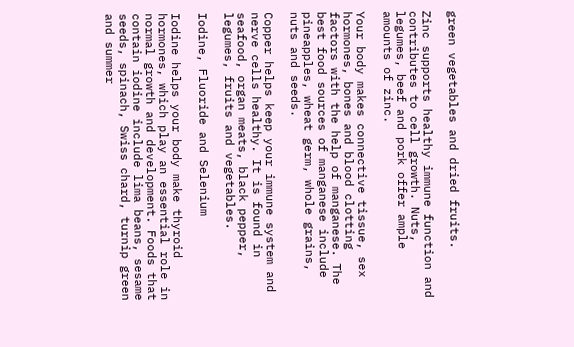green vegetables and dried fruits.

Zinc supports healthy immune function and contributes to cell growth. Nuts, legumes, beef and pork offer ample amounts of zinc.

Your body makes connective tissue, sex hormones, bones and blood clotting factors with the help of manganese. The best food sources of manganese include pineapples, wheat germ, whole grains, nuts and seeds.

Copper helps keep your immune system and nerve cells healthy. It is found in seafood, organ meats, black pepper, legumes, fruits and vegetables.

Iodine, Fluoride and Selenium

Iodine helps your body make thyroid hormones, which play an essential role in normal growth and development. Foods that contain iodine include lima beans, sesame seeds, spinach, Swiss chard, turnip green and summer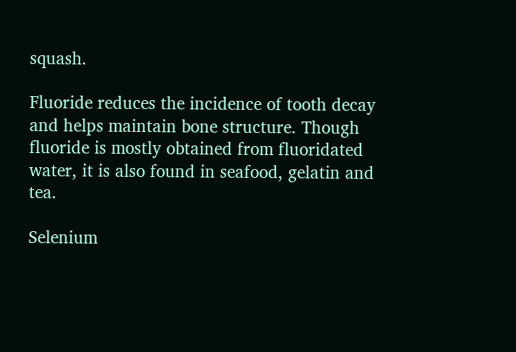squash.

Fluoride reduces the incidence of tooth decay and helps maintain bone structure. Though fluoride is mostly obtained from fluoridated water, it is also found in seafood, gelatin and tea.

Selenium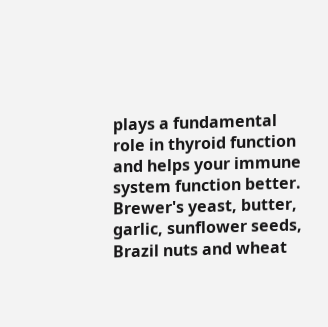plays a fundamental role in thyroid function and helps your immune system function better. Brewer's yeast, butter, garlic, sunflower seeds, Brazil nuts and wheat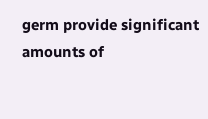germ provide significant amounts of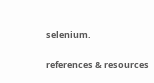selenium.

references & resources